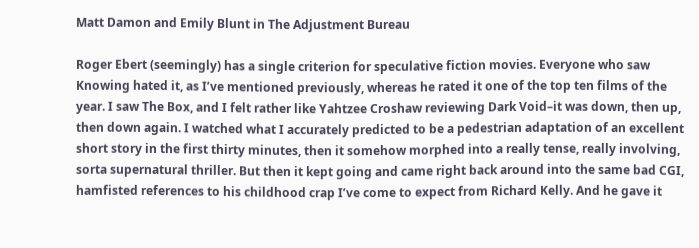Matt Damon and Emily Blunt in The Adjustment Bureau

Roger Ebert (seemingly) has a single criterion for speculative fiction movies. Everyone who saw Knowing hated it, as I’ve mentioned previously, whereas he rated it one of the top ten films of the year. I saw The Box, and I felt rather like Yahtzee Croshaw reviewing Dark Void–it was down, then up, then down again. I watched what I accurately predicted to be a pedestrian adaptation of an excellent short story in the first thirty minutes, then it somehow morphed into a really tense, really involving, sorta supernatural thriller. But then it kept going and came right back around into the same bad CGI, hamfisted references to his childhood crap I’ve come to expect from Richard Kelly. And he gave it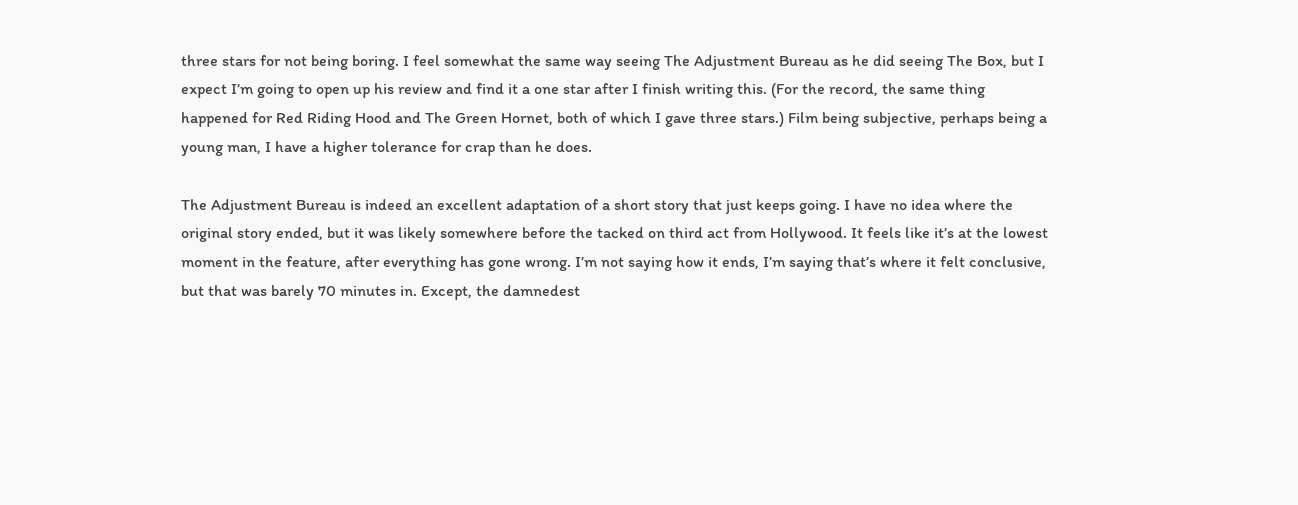three stars for not being boring. I feel somewhat the same way seeing The Adjustment Bureau as he did seeing The Box, but I expect I’m going to open up his review and find it a one star after I finish writing this. (For the record, the same thing happened for Red Riding Hood and The Green Hornet, both of which I gave three stars.) Film being subjective, perhaps being a young man, I have a higher tolerance for crap than he does.

The Adjustment Bureau is indeed an excellent adaptation of a short story that just keeps going. I have no idea where the original story ended, but it was likely somewhere before the tacked on third act from Hollywood. It feels like it’s at the lowest moment in the feature, after everything has gone wrong. I’m not saying how it ends, I’m saying that’s where it felt conclusive, but that was barely 70 minutes in. Except, the damnedest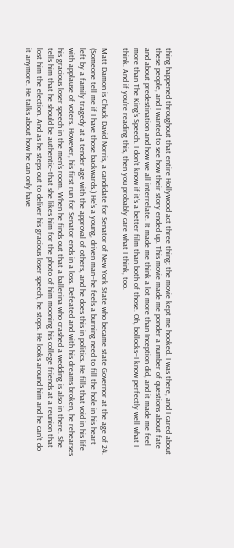thing happened throughout that entire Hollywood act three thing: the movie kept me hooked. I was there, and I cared about these people, and I wanted to see how their story ended up. This movie made me ponder a number of questions about fate and about predestination and how we all interrelate. It made me think a lot more than Inception did, and it made me feel more than The King’s Speech. I don’t know if it’s a better film than both of those. Oh, bollocks–I know perfectly well what I think. And if you’re reading this, then you probably care what I think, too.

Matt Damon is Chuck David Norris, a candidate for Senator of New York State who became state Governor at the age of 24. (Someone tell me if I have those backwards.) He’s a young, driven man–he feels a burning need to fill the hole in his heart left by a family tragedy at a tender age with the approval of others, and he does this in politics. He fills that void in his life with applause of voters. However, his first run for Senator ends in a loss. Defeated and with his dreams broken, he rehearses his gracious loser speech in the men’s room. When he finds out that a ballerina who crashed a wedding is also in there. She tells him that he should be authentic–that she likes him for the photo of him mooning his college friends at a reunion that lost him the election. And as he steps out to deliver his gracious loser speech, he stops. He looks around him and he can’t do it anymore. He talks about how he can only have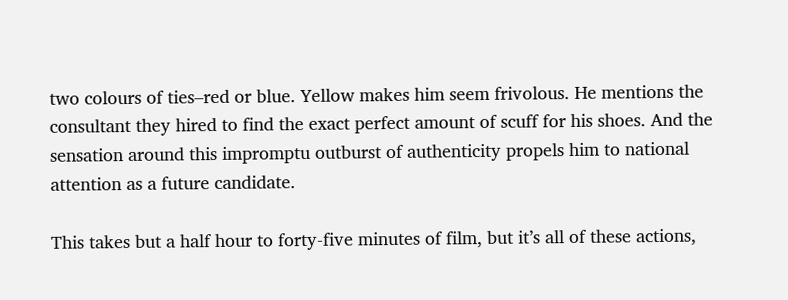two colours of ties–red or blue. Yellow makes him seem frivolous. He mentions the consultant they hired to find the exact perfect amount of scuff for his shoes. And the sensation around this impromptu outburst of authenticity propels him to national attention as a future candidate.

This takes but a half hour to forty-five minutes of film, but it’s all of these actions,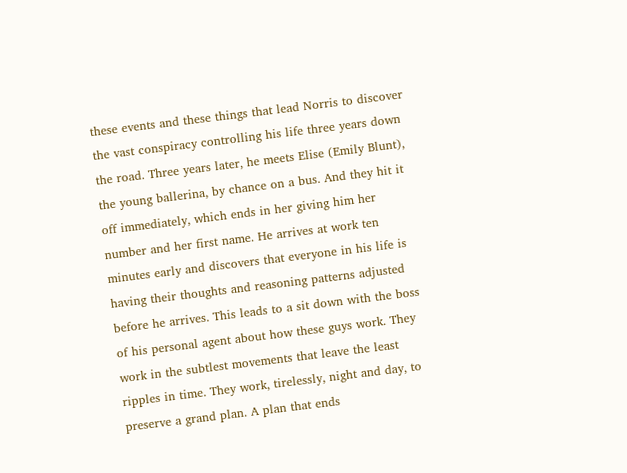these events and these things that lead Norris to discover the vast conspiracy controlling his life three years down the road. Three years later, he meets Elise (Emily Blunt), the young ballerina, by chance on a bus. And they hit it off immediately, which ends in her giving him her number and her first name. He arrives at work ten minutes early and discovers that everyone in his life is having their thoughts and reasoning patterns adjusted before he arrives. This leads to a sit down with the boss of his personal agent about how these guys work. They work in the subtlest movements that leave the least ripples in time. They work, tirelessly, night and day, to preserve a grand plan. A plan that ends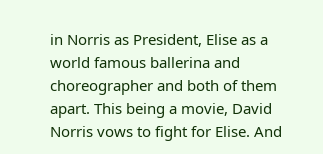in Norris as President, Elise as a world famous ballerina and choreographer and both of them apart. This being a movie, David Norris vows to fight for Elise. And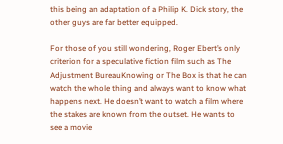this being an adaptation of a Philip K. Dick story, the other guys are far better equipped.

For those of you still wondering, Roger Ebert’s only criterion for a speculative fiction film such as The Adjustment BureauKnowing or The Box is that he can watch the whole thing and always want to know what happens next. He doesn’t want to watch a film where the stakes are known from the outset. He wants to see a movie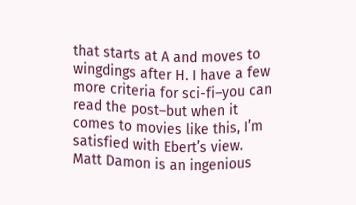that starts at A and moves to wingdings after H. I have a few more criteria for sci-fi–you can read the post–but when it comes to movies like this, I’m satisfied with Ebert’s view. Matt Damon is an ingenious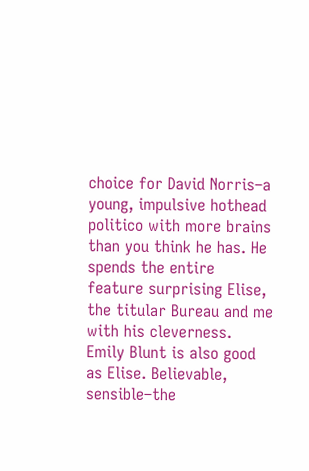choice for David Norris–a young, impulsive hothead politico with more brains than you think he has. He spends the entire feature surprising Elise, the titular Bureau and me with his cleverness. Emily Blunt is also good as Elise. Believable, sensible–the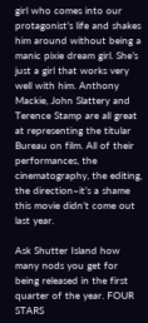girl who comes into our protagonist’s life and shakes him around without being a manic pixie dream girl. She’s just a girl that works very well with him. Anthony Mackie, John Slattery and Terence Stamp are all great at representing the titular Bureau on film. All of their performances, the cinematography, the editing, the direction–it’s a shame this movie didn’t come out last year.

Ask Shutter Island how many nods you get for being released in the first quarter of the year. FOUR STARS